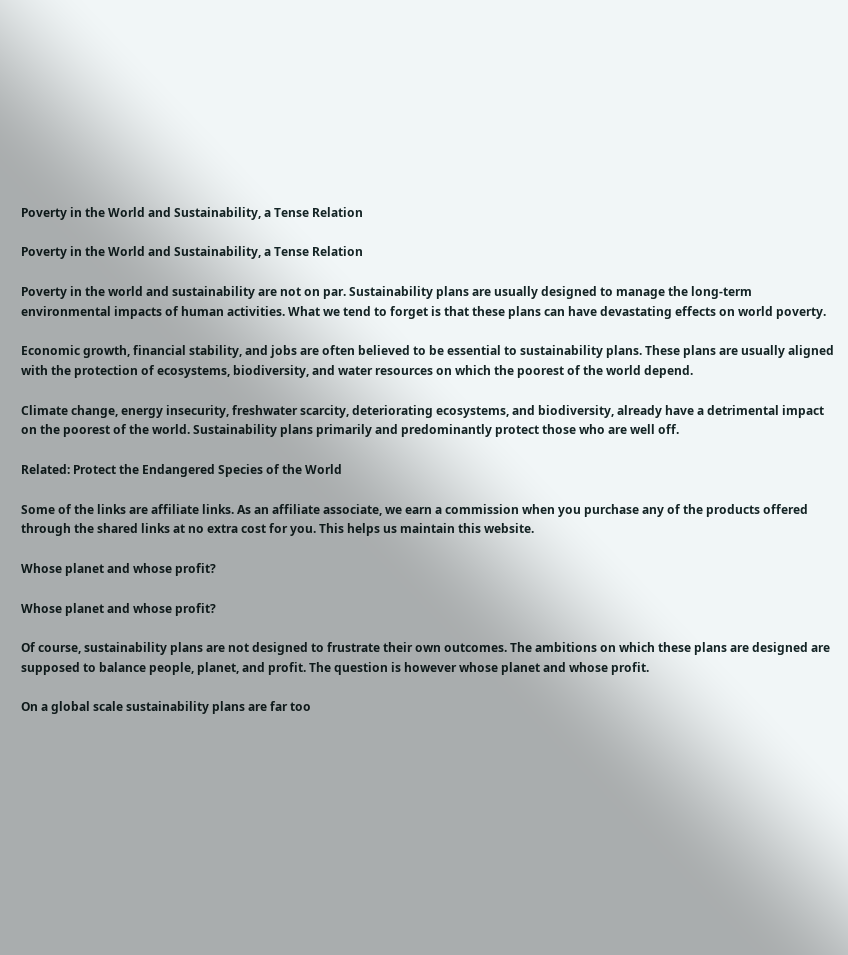Poverty in the World and Sustainability, a Tense Relation

Poverty in the World and Sustainability, a Tense Relation

Poverty in the world and sustainability are not on par. Sustainability plans are usually designed to manage the long-term environmental impacts of human activities. What we tend to forget is that these plans can have devastating effects on world poverty.

Economic growth, financial stability, and jobs are often believed to be essential to sustainability plans. These plans are usually aligned with the protection of ecosystems, biodiversity, and water resources on which the poorest of the world depend.

Climate change, energy insecurity, freshwater scarcity, deteriorating ecosystems, and biodiversity, already have a detrimental impact on the poorest of the world. Sustainability plans primarily and predominantly protect those who are well off.

Related: Protect the Endangered Species of the World

Some of the links are affiliate links. As an affiliate associate, we earn a commission when you purchase any of the products offered through the shared links at no extra cost for you. This helps us maintain this website.

Whose planet and whose profit?

Whose planet and whose profit?

Of course, sustainability plans are not designed to frustrate their own outcomes. The ambitions on which these plans are designed are supposed to balance people, planet, and profit. The question is however whose planet and whose profit.

On a global scale sustainability plans are far too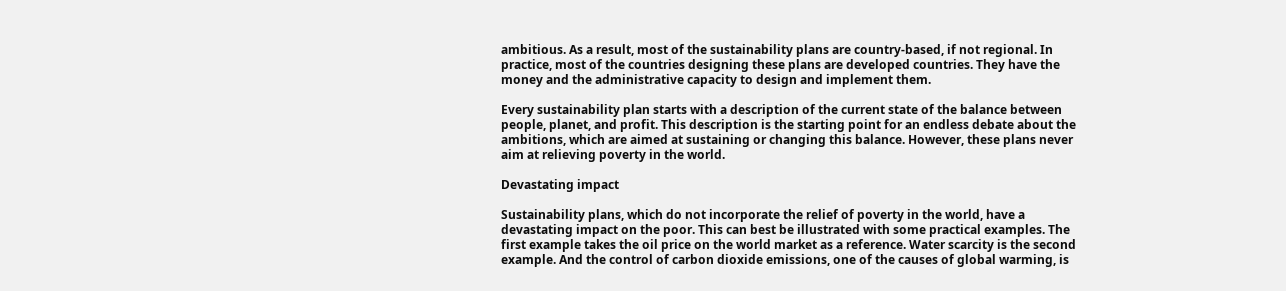ambitious. As a result, most of the sustainability plans are country-based, if not regional. In practice, most of the countries designing these plans are developed countries. They have the money and the administrative capacity to design and implement them.

Every sustainability plan starts with a description of the current state of the balance between people, planet, and profit. This description is the starting point for an endless debate about the ambitions, which are aimed at sustaining or changing this balance. However, these plans never aim at relieving poverty in the world.

Devastating impact

Sustainability plans, which do not incorporate the relief of poverty in the world, have a devastating impact on the poor. This can best be illustrated with some practical examples. The first example takes the oil price on the world market as a reference. Water scarcity is the second example. And the control of carbon dioxide emissions, one of the causes of global warming, is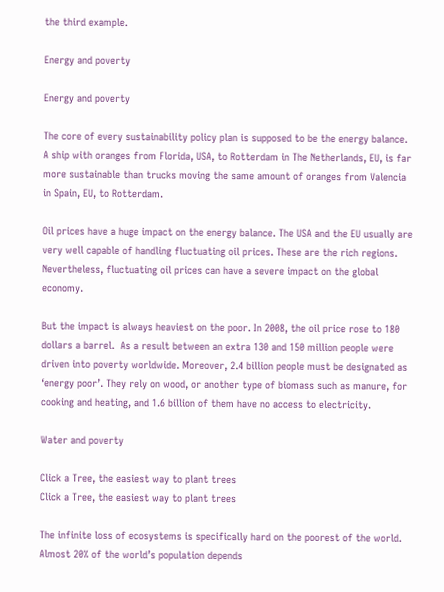the third example.

Energy and poverty

Energy and poverty

The core of every sustainability policy plan is supposed to be the energy balance. A ship with oranges from Florida, USA, to Rotterdam in The Netherlands, EU, is far more sustainable than trucks moving the same amount of oranges from Valencia in Spain, EU, to Rotterdam.

Oil prices have a huge impact on the energy balance. The USA and the EU usually are very well capable of handling fluctuating oil prices. These are the rich regions. Nevertheless, fluctuating oil prices can have a severe impact on the global economy.

But the impact is always heaviest on the poor. In 2008, the oil price rose to 180 dollars a barrel.  As a result between an extra 130 and 150 million people were driven into poverty worldwide. Moreover, 2.4 billion people must be designated as ‘energy poor’. They rely on wood, or another type of biomass such as manure, for cooking and heating, and 1.6 billion of them have no access to electricity.

Water and poverty

Click a Tree, the easiest way to plant trees
Click a Tree, the easiest way to plant trees

The infinite loss of ecosystems is specifically hard on the poorest of the world. Almost 20% of the world’s population depends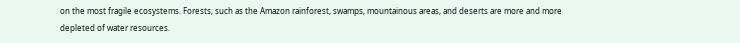on the most fragile ecosystems. Forests, such as the Amazon rainforest, swamps, mountainous areas, and deserts are more and more depleted of water resources.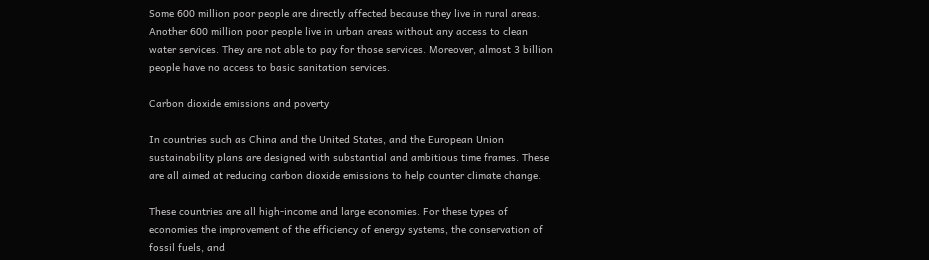Some 600 million poor people are directly affected because they live in rural areas. Another 600 million poor people live in urban areas without any access to clean water services. They are not able to pay for those services. Moreover, almost 3 billion people have no access to basic sanitation services.

Carbon dioxide emissions and poverty

In countries such as China and the United States, and the European Union sustainability plans are designed with substantial and ambitious time frames. These are all aimed at reducing carbon dioxide emissions to help counter climate change.

These countries are all high-income and large economies. For these types of economies the improvement of the efficiency of energy systems, the conservation of fossil fuels, and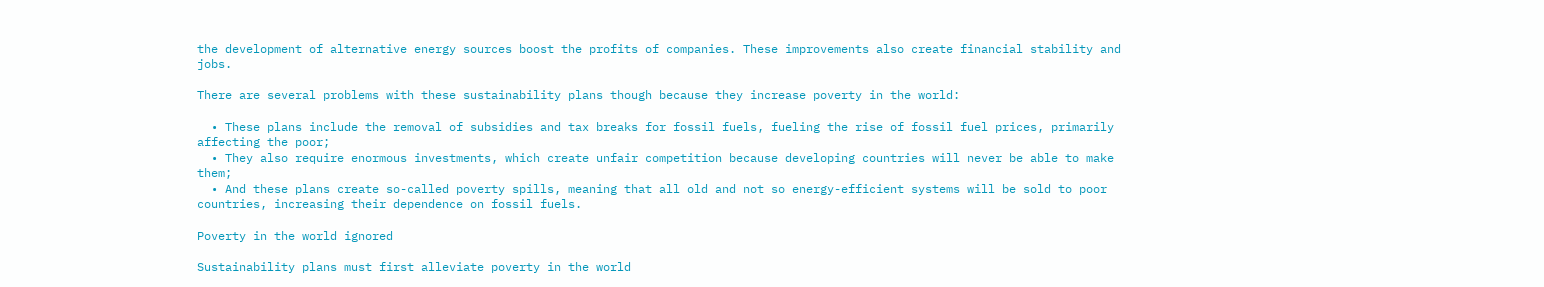the development of alternative energy sources boost the profits of companies. These improvements also create financial stability and jobs.

There are several problems with these sustainability plans though because they increase poverty in the world:

  • These plans include the removal of subsidies and tax breaks for fossil fuels, fueling the rise of fossil fuel prices, primarily affecting the poor;
  • They also require enormous investments, which create unfair competition because developing countries will never be able to make them;
  • And these plans create so-called poverty spills, meaning that all old and not so energy-efficient systems will be sold to poor countries, increasing their dependence on fossil fuels.

Poverty in the world ignored

Sustainability plans must first alleviate poverty in the world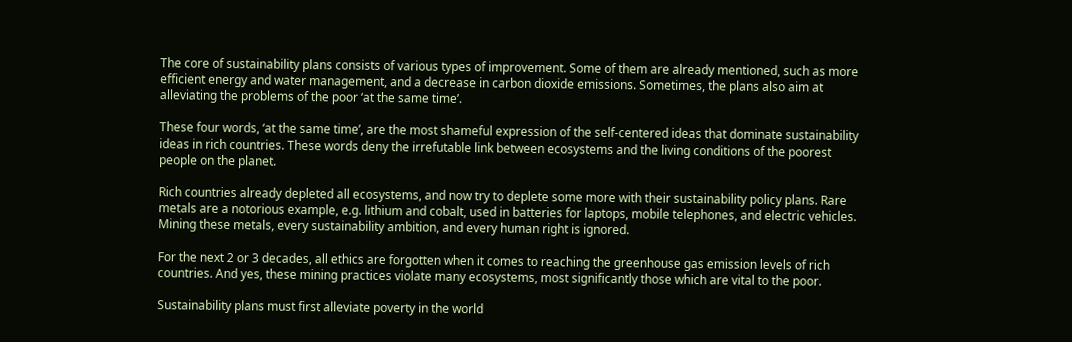The core of sustainability plans consists of various types of improvement. Some of them are already mentioned, such as more efficient energy and water management, and a decrease in carbon dioxide emissions. Sometimes, the plans also aim at alleviating the problems of the poor ‘at the same time’.

These four words, ‘at the same time’, are the most shameful expression of the self-centered ideas that dominate sustainability ideas in rich countries. These words deny the irrefutable link between ecosystems and the living conditions of the poorest people on the planet.

Rich countries already depleted all ecosystems, and now try to deplete some more with their sustainability policy plans. Rare metals are a notorious example, e.g. lithium and cobalt, used in batteries for laptops, mobile telephones, and electric vehicles. Mining these metals, every sustainability ambition, and every human right is ignored.

For the next 2 or 3 decades, all ethics are forgotten when it comes to reaching the greenhouse gas emission levels of rich countries. And yes, these mining practices violate many ecosystems, most significantly those which are vital to the poor.

Sustainability plans must first alleviate poverty in the world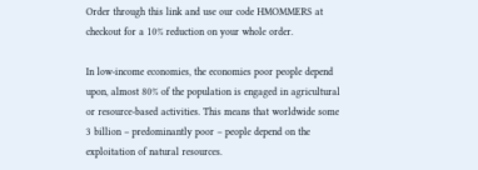Order through this link and use our code HMOMMERS at checkout for a 10% reduction on your whole order.

In low-income economies, the economies poor people depend upon, almost 80% of the population is engaged in agricultural or resource-based activities. This means that worldwide some 3 billion – predominantly poor – people depend on the exploitation of natural resources.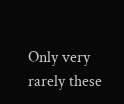Only very rarely these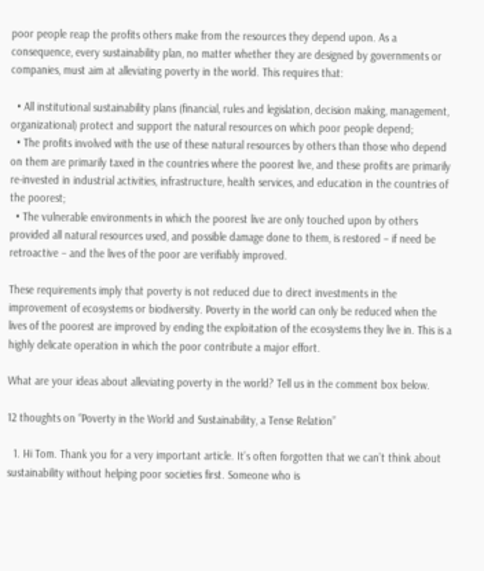poor people reap the profits others make from the resources they depend upon. As a consequence, every sustainability plan, no matter whether they are designed by governments or companies, must aim at alleviating poverty in the world. This requires that:

  • All institutional sustainability plans (financial, rules and legislation, decision making, management, organizational) protect and support the natural resources on which poor people depend;
  • The profits involved with the use of these natural resources by others than those who depend on them are primarily taxed in the countries where the poorest live, and these profits are primarily re-invested in industrial activities, infrastructure, health services, and education in the countries of the poorest;
  • The vulnerable environments in which the poorest live are only touched upon by others provided all natural resources used, and possible damage done to them, is restored – if need be retroactive – and the lives of the poor are verifiably improved.

These requirements imply that poverty is not reduced due to direct investments in the improvement of ecosystems or biodiversity. Poverty in the world can only be reduced when the lives of the poorest are improved by ending the exploitation of the ecosystems they live in. This is a highly delicate operation in which the poor contribute a major effort.

What are your ideas about alleviating poverty in the world? Tell us in the comment box below.

12 thoughts on “Poverty in the World and Sustainability, a Tense Relation”

  1. Hi Tom. Thank you for a very important article. It’s often forgotten that we can’t think about sustainability without helping poor societies first. Someone who is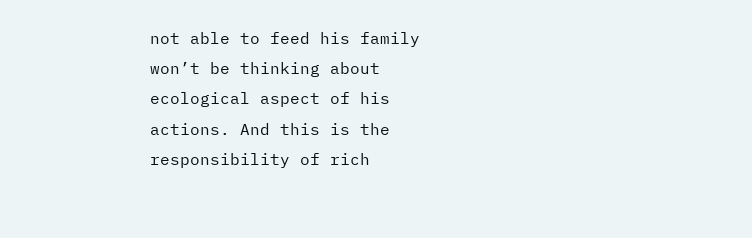not able to feed his family won’t be thinking about ecological aspect of his actions. And this is the responsibility of rich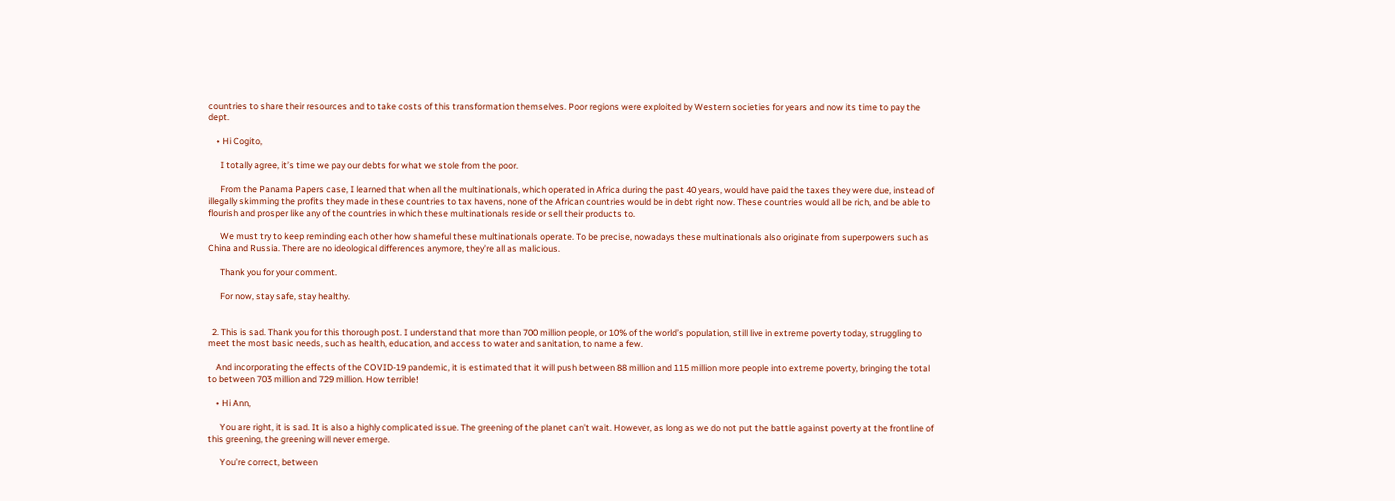countries to share their resources and to take costs of this transformation themselves. Poor regions were exploited by Western societies for years and now its time to pay the dept.

    • Hi Cogito,

      I totally agree, it’s time we pay our debts for what we stole from the poor.

      From the Panama Papers case, I learned that when all the multinationals, which operated in Africa during the past 40 years, would have paid the taxes they were due, instead of illegally skimming the profits they made in these countries to tax havens, none of the African countries would be in debt right now. These countries would all be rich, and be able to flourish and prosper like any of the countries in which these multinationals reside or sell their products to.

      We must try to keep reminding each other how shameful these multinationals operate. To be precise, nowadays these multinationals also originate from superpowers such as China and Russia. There are no ideological differences anymore, they’re all as malicious.

      Thank you for your comment.

      For now, stay safe, stay healthy.


  2. This is sad. Thank you for this thorough post. I understand that more than 700 million people, or 10% of the world’s population, still live in extreme poverty today, struggling to meet the most basic needs, such as health, education, and access to water and sanitation, to name a few.

    And incorporating the effects of the COVID-19 pandemic, it is estimated that it will push between 88 million and 115 million more people into extreme poverty, bringing the total to between 703 million and 729 million. How terrible!

    • Hi Ann,

      You are right, it is sad. It is also a highly complicated issue. The greening of the planet can’t wait. However, as long as we do not put the battle against poverty at the frontline of this greening, the greening will never emerge.

      You’re correct, between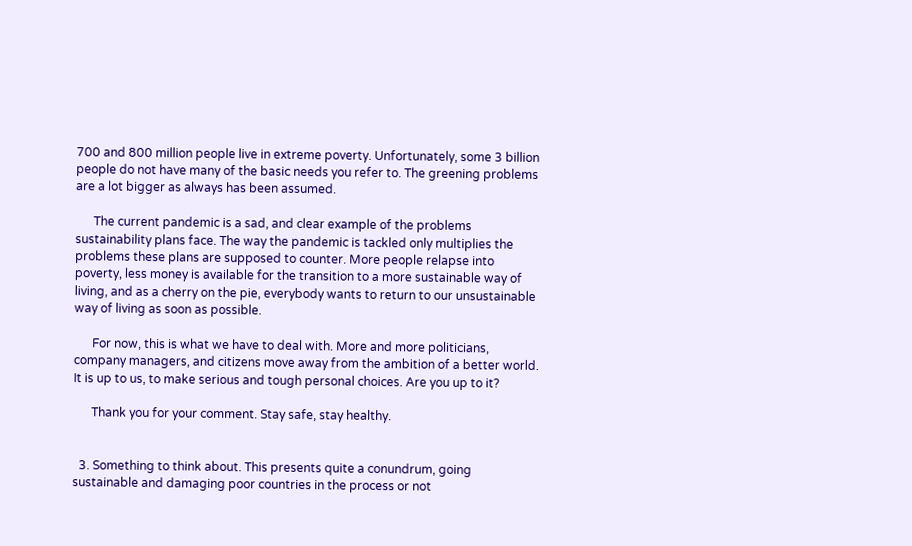700 and 800 million people live in extreme poverty. Unfortunately, some 3 billion people do not have many of the basic needs you refer to. The greening problems are a lot bigger as always has been assumed.

      The current pandemic is a sad, and clear example of the problems sustainability plans face. The way the pandemic is tackled only multiplies the problems these plans are supposed to counter. More people relapse into poverty, less money is available for the transition to a more sustainable way of living, and as a cherry on the pie, everybody wants to return to our unsustainable way of living as soon as possible.

      For now, this is what we have to deal with. More and more politicians, company managers, and citizens move away from the ambition of a better world. It is up to us, to make serious and tough personal choices. Are you up to it?

      Thank you for your comment. Stay safe, stay healthy.


  3. Something to think about. This presents quite a conundrum, going sustainable and damaging poor countries in the process or not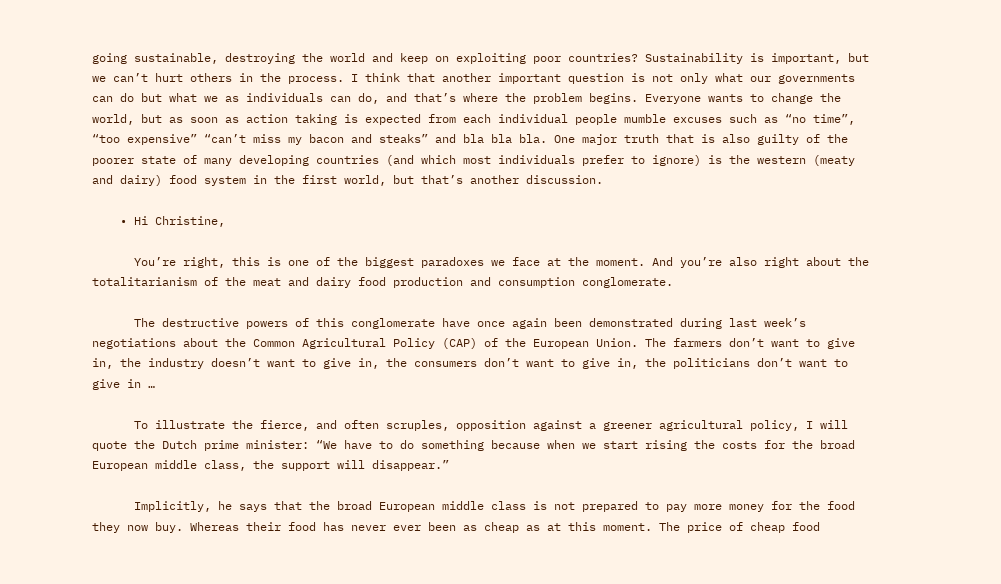going sustainable, destroying the world and keep on exploiting poor countries? Sustainability is important, but we can’t hurt others in the process. I think that another important question is not only what our governments can do but what we as individuals can do, and that’s where the problem begins. Everyone wants to change the world, but as soon as action taking is expected from each individual people mumble excuses such as “no time”, “too expensive” “can’t miss my bacon and steaks” and bla bla bla. One major truth that is also guilty of the poorer state of many developing countries (and which most individuals prefer to ignore) is the western (meaty and dairy) food system in the first world, but that’s another discussion.

    • Hi Christine,

      You’re right, this is one of the biggest paradoxes we face at the moment. And you’re also right about the totalitarianism of the meat and dairy food production and consumption conglomerate.

      The destructive powers of this conglomerate have once again been demonstrated during last week’s negotiations about the Common Agricultural Policy (CAP) of the European Union. The farmers don’t want to give in, the industry doesn’t want to give in, the consumers don’t want to give in, the politicians don’t want to give in …

      To illustrate the fierce, and often scruples, opposition against a greener agricultural policy, I will quote the Dutch prime minister: “We have to do something because when we start rising the costs for the broad European middle class, the support will disappear.”

      Implicitly, he says that the broad European middle class is not prepared to pay more money for the food they now buy. Whereas their food has never ever been as cheap as at this moment. The price of cheap food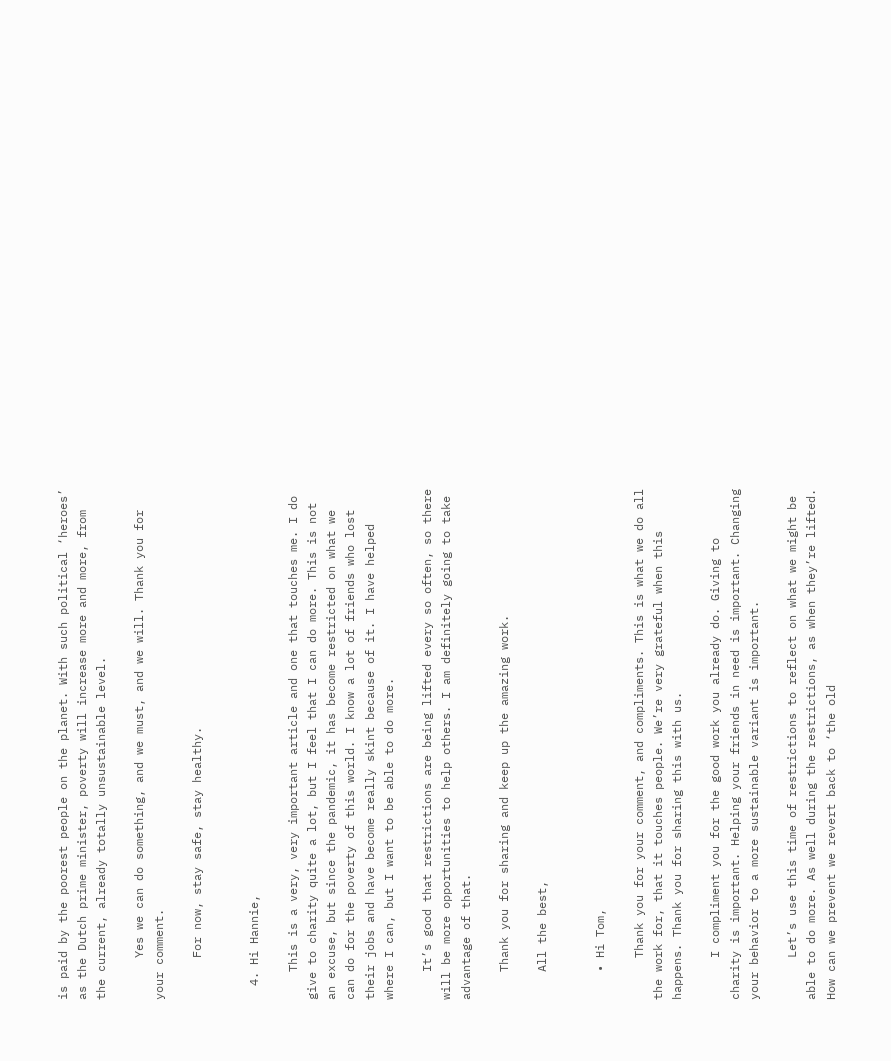is paid by the poorest people on the planet. With such political ‘heroes’ as the Dutch prime minister, poverty will increase more and more, from the current, already totally unsustainable level.

      Yes we can do something, and we must, and we will. Thank you for your comment.

      For now, stay safe, stay healthy.


  4. Hi Hannie,

    This is a very, very important article and one that touches me. I do give to charity quite a lot, but I feel that I can do more. This is not an excuse, but since the pandemic, it has become restricted on what we can do for the poverty of this world. I know a lot of friends who lost their jobs and have become really skint because of it. I have helped where I can, but I want to be able to do more.

    It’s good that restrictions are being lifted every so often, so there will be more opportunities to help others. I am definitely going to take advantage of that.

    Thank you for sharing and keep up the amazing work.

    All the best,


    • Hi Tom,

      Thank you for your comment, and compliments. This is what we do all the work for, that it touches people. We’re very grateful when this happens. Thank you for sharing this with us.

      I compliment you for the good work you already do. Giving to charity is important. Helping your friends in need is important. Changing your behavior to a more sustainable variant is important.

      Let’s use this time of restrictions to reflect on what we might be able to do more. As well during the restrictions, as when they’re lifted. How can we prevent we revert back to ‘the old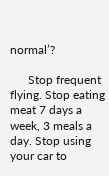normal’?

      Stop frequent flying. Stop eating meat 7 days a week, 3 meals a day. Stop using your car to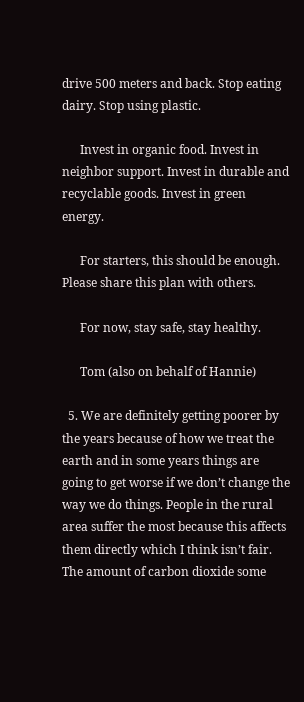drive 500 meters and back. Stop eating dairy. Stop using plastic.

      Invest in organic food. Invest in neighbor support. Invest in durable and recyclable goods. Invest in green energy.

      For starters, this should be enough. Please share this plan with others.

      For now, stay safe, stay healthy.

      Tom (also on behalf of Hannie)

  5. We are definitely getting poorer by the years because of how we treat the earth and in some years things are going to get worse if we don’t change the way we do things. People in the rural area suffer the most because this affects them directly which I think isn’t fair. The amount of carbon dioxide some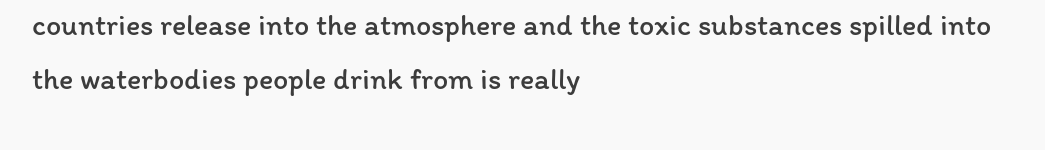countries release into the atmosphere and the toxic substances spilled into the waterbodies people drink from is really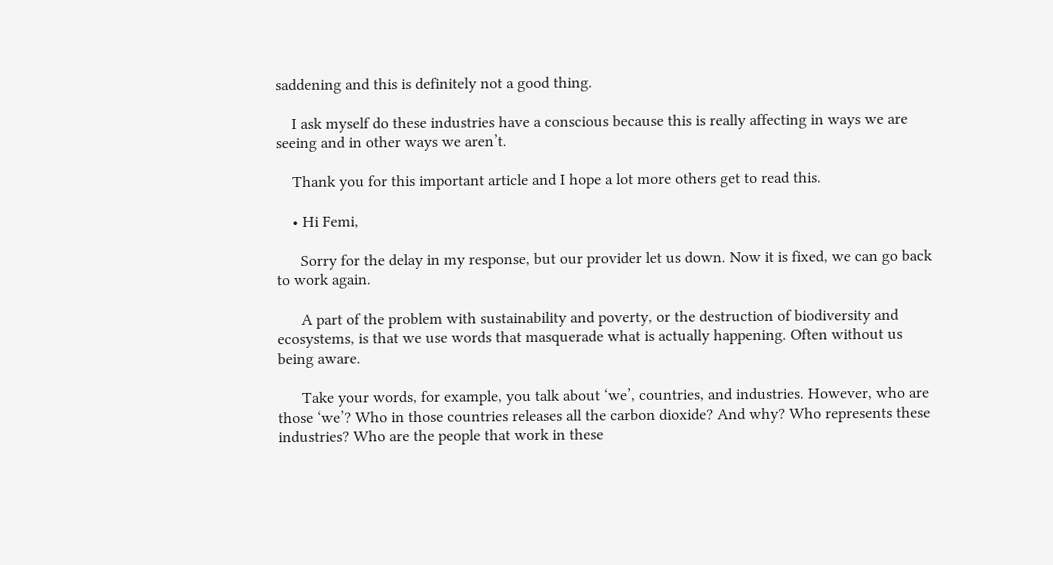saddening and this is definitely not a good thing.

    I ask myself do these industries have a conscious because this is really affecting in ways we are seeing and in other ways we aren’t.

    Thank you for this important article and I hope a lot more others get to read this.

    • Hi Femi,

      Sorry for the delay in my response, but our provider let us down. Now it is fixed, we can go back to work again.

      A part of the problem with sustainability and poverty, or the destruction of biodiversity and ecosystems, is that we use words that masquerade what is actually happening. Often without us being aware.

      Take your words, for example, you talk about ‘we’, countries, and industries. However, who are those ‘we’? Who in those countries releases all the carbon dioxide? And why? Who represents these industries? Who are the people that work in these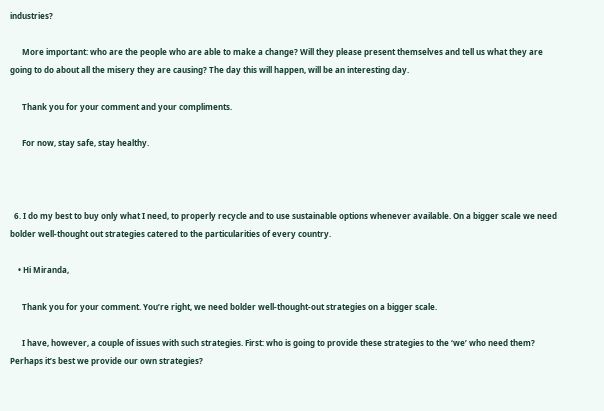industries?

      More important: who are the people who are able to make a change? Will they please present themselves and tell us what they are going to do about all the misery they are causing? The day this will happen, will be an interesting day.

      Thank you for your comment and your compliments.

      For now, stay safe, stay healthy.



  6. I do my best to buy only what I need, to properly recycle and to use sustainable options whenever available. On a bigger scale we need bolder well-thought out strategies catered to the particularities of every country.

    • Hi Miranda,

      Thank you for your comment. You’re right, we need bolder well-thought-out strategies on a bigger scale.

      I have, however, a couple of issues with such strategies. First: who is going to provide these strategies to the ‘we’ who need them? Perhaps it’s best we provide our own strategies?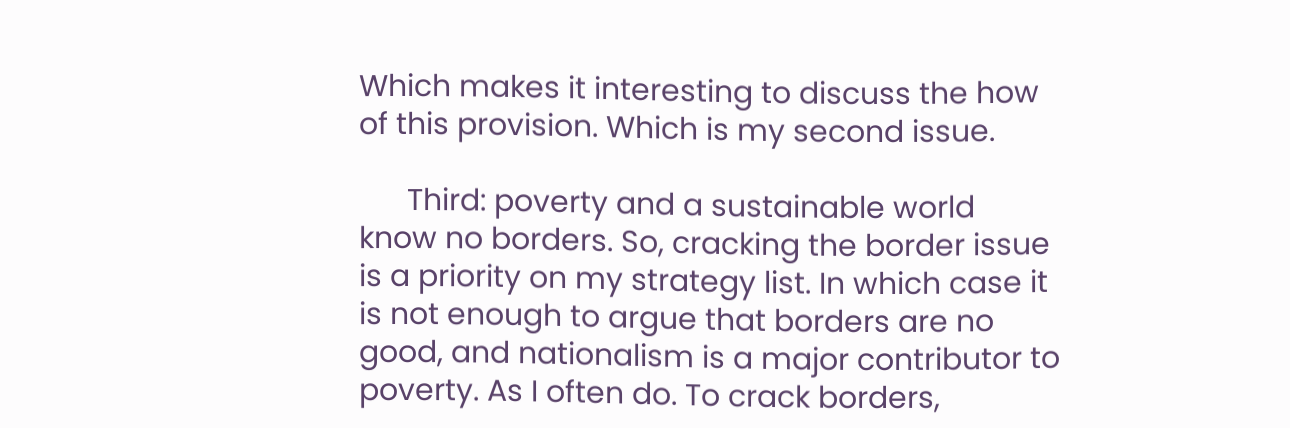Which makes it interesting to discuss the how of this provision. Which is my second issue.

      Third: poverty and a sustainable world know no borders. So, cracking the border issue is a priority on my strategy list. In which case it is not enough to argue that borders are no good, and nationalism is a major contributor to poverty. As I often do. To crack borders,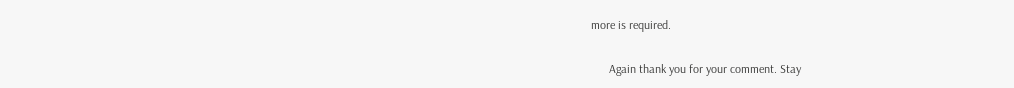more is required.

      Again thank you for your comment. Stay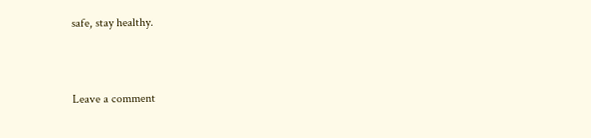safe, stay healthy.



Leave a comment